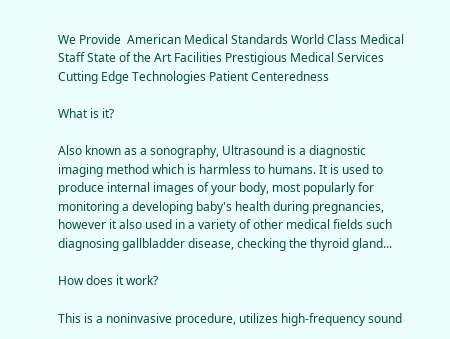We Provide  American Medical Standards World Class Medical Staff State of the Art Facilities Prestigious Medical Services Cutting Edge Technologies Patient Centeredness

What is it?

Also known as a sonography, Ultrasound is a diagnostic imaging method which is harmless to humans. It is used to produce internal images of your body, most popularly for monitoring a developing baby's health during pregnancies, however it also used in a variety of other medical fields such diagnosing gallbladder disease, checking the thyroid gland...

How does it work?

This is a noninvasive procedure, utilizes high-frequency sound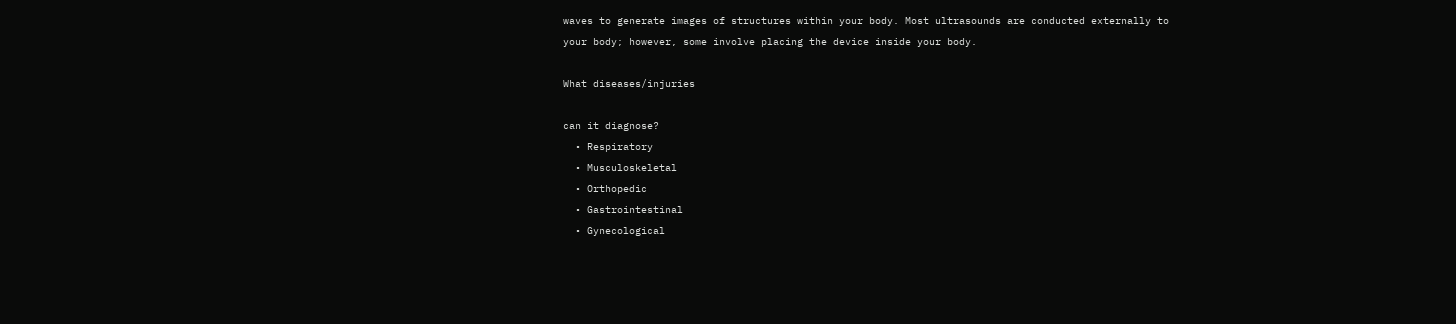waves to generate images of structures within your body. Most ultrasounds are conducted externally to your body; however, some involve placing the device inside your body.

What diseases/injuries

can it diagnose?
  • Respiratory
  • Musculoskeletal
  • Orthopedic
  • Gastrointestinal
  • Gynecological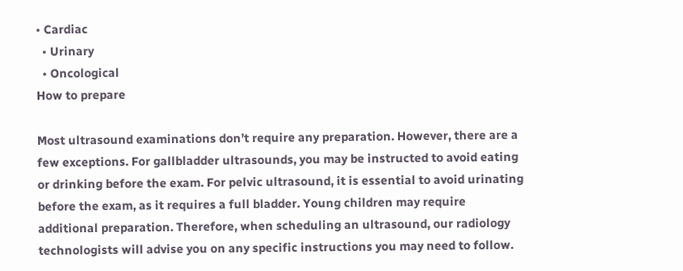• Cardiac
  • Urinary
  • Oncological
How to prepare

Most ultrasound examinations don’t require any preparation. However, there are a few exceptions. For gallbladder ultrasounds, you may be instructed to avoid eating or drinking before the exam. For pelvic ultrasound, it is essential to avoid urinating before the exam, as it requires a full bladder. Young children may require additional preparation. Therefore, when scheduling an ultrasound, our radiology technologists will advise you on any specific instructions you may need to follow.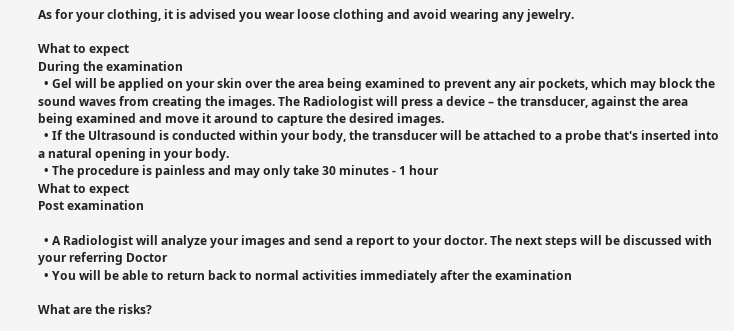As for your clothing, it is advised you wear loose clothing and avoid wearing any jewelry.

What to expect
During the examination
  • Gel will be applied on your skin over the area being examined to prevent any air pockets, which may block the sound waves from creating the images. The Radiologist will press a device – the transducer, against the area being examined and move it around to capture the desired images.
  • If the Ultrasound is conducted within your body, the transducer will be attached to a probe that's inserted into a natural opening in your body.
  • The procedure is painless and may only take 30 minutes - 1 hour
What to expect
Post examination

  • A Radiologist will analyze your images and send a report to your doctor. The next steps will be discussed with your referring Doctor
  • You will be able to return back to normal activities immediately after the examination

What are the risks?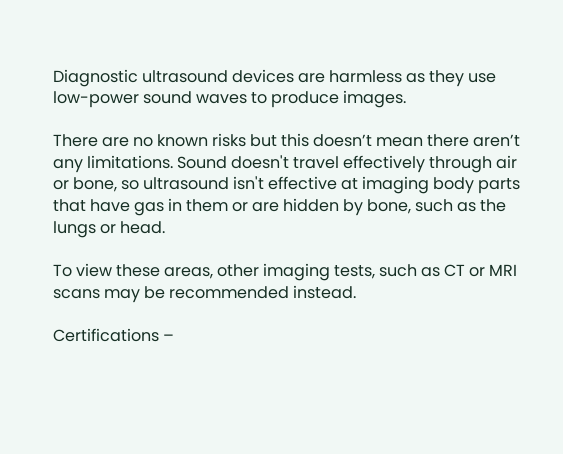Diagnostic ultrasound devices are harmless as they use low-power sound waves to produce images.

There are no known risks but this doesn’t mean there aren’t any limitations. Sound doesn't travel effectively through air or bone, so ultrasound isn't effective at imaging body parts that have gas in them or are hidden by bone, such as the lungs or head.

To view these areas, other imaging tests, such as CT or MRI scans may be recommended instead.

Certifications –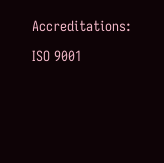Accreditations:

ISO 9001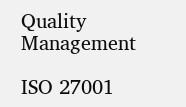Quality Management

ISO 27001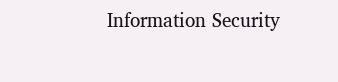Information Security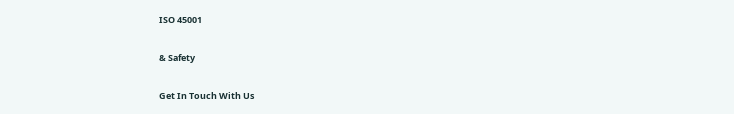ISO 45001

& Safety

Get In Touch With Us